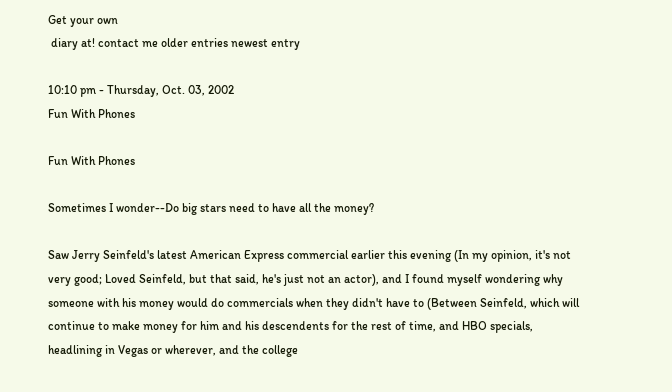Get your own
 diary at! contact me older entries newest entry

10:10 pm - Thursday, Oct. 03, 2002
Fun With Phones

Fun With Phones

Sometimes I wonder--Do big stars need to have all the money?

Saw Jerry Seinfeld's latest American Express commercial earlier this evening (In my opinion, it's not very good; Loved Seinfeld, but that said, he's just not an actor), and I found myself wondering why someone with his money would do commercials when they didn't have to (Between Seinfeld, which will continue to make money for him and his descendents for the rest of time, and HBO specials, headlining in Vegas or wherever, and the college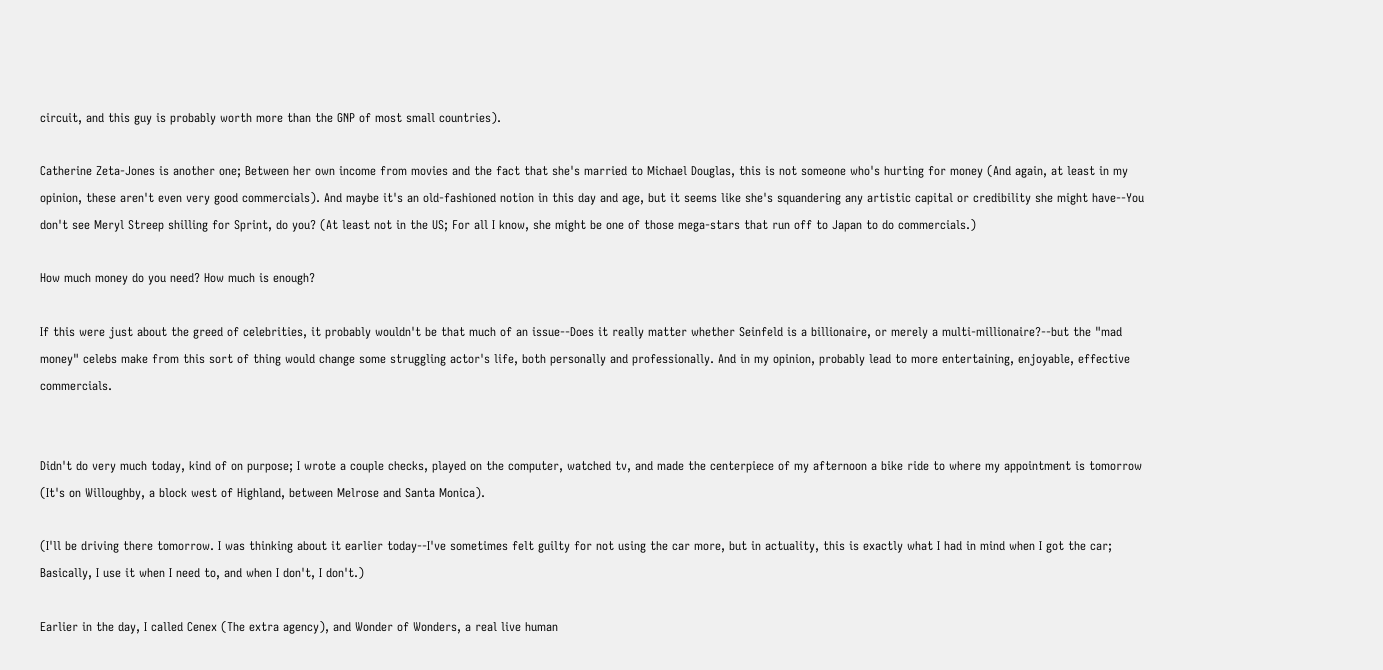circuit, and this guy is probably worth more than the GNP of most small countries).

Catherine Zeta-Jones is another one; Between her own income from movies and the fact that she's married to Michael Douglas, this is not someone who's hurting for money (And again, at least in my opinion, these aren't even very good commercials). And maybe it's an old-fashioned notion in this day and age, but it seems like she's squandering any artistic capital or credibility she might have--You don't see Meryl Streep shilling for Sprint, do you? (At least not in the US; For all I know, she might be one of those mega-stars that run off to Japan to do commercials.)

How much money do you need? How much is enough?

If this were just about the greed of celebrities, it probably wouldn't be that much of an issue--Does it really matter whether Seinfeld is a billionaire, or merely a multi-millionaire?--but the "mad money" celebs make from this sort of thing would change some struggling actor's life, both personally and professionally. And in my opinion, probably lead to more entertaining, enjoyable, effective commercials.


Didn't do very much today, kind of on purpose; I wrote a couple checks, played on the computer, watched tv, and made the centerpiece of my afternoon a bike ride to where my appointment is tomorrow (It's on Willoughby, a block west of Highland, between Melrose and Santa Monica).

(I'll be driving there tomorrow. I was thinking about it earlier today--I've sometimes felt guilty for not using the car more, but in actuality, this is exactly what I had in mind when I got the car; Basically, I use it when I need to, and when I don't, I don't.)

Earlier in the day, I called Cenex (The extra agency), and Wonder of Wonders, a real live human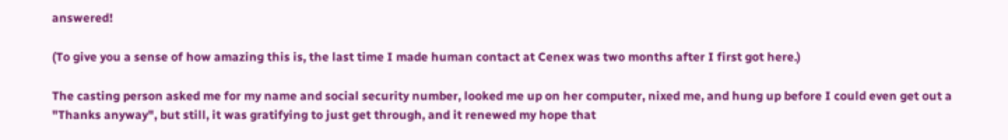answered!

(To give you a sense of how amazing this is, the last time I made human contact at Cenex was two months after I first got here.)

The casting person asked me for my name and social security number, looked me up on her computer, nixed me, and hung up before I could even get out a "Thanks anyway", but still, it was gratifying to just get through, and it renewed my hope that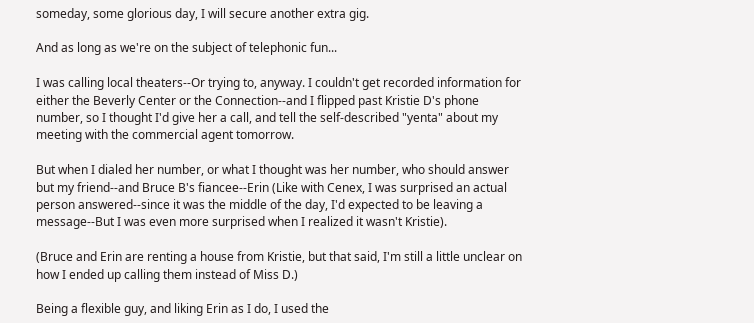someday, some glorious day, I will secure another extra gig.

And as long as we're on the subject of telephonic fun...

I was calling local theaters--Or trying to, anyway. I couldn't get recorded information for either the Beverly Center or the Connection--and I flipped past Kristie D's phone number, so I thought I'd give her a call, and tell the self-described "yenta" about my meeting with the commercial agent tomorrow.

But when I dialed her number, or what I thought was her number, who should answer but my friend--and Bruce B's fiancee--Erin (Like with Cenex, I was surprised an actual person answered--since it was the middle of the day, I'd expected to be leaving a message--But I was even more surprised when I realized it wasn't Kristie).

(Bruce and Erin are renting a house from Kristie, but that said, I'm still a little unclear on how I ended up calling them instead of Miss D.)

Being a flexible guy, and liking Erin as I do, I used the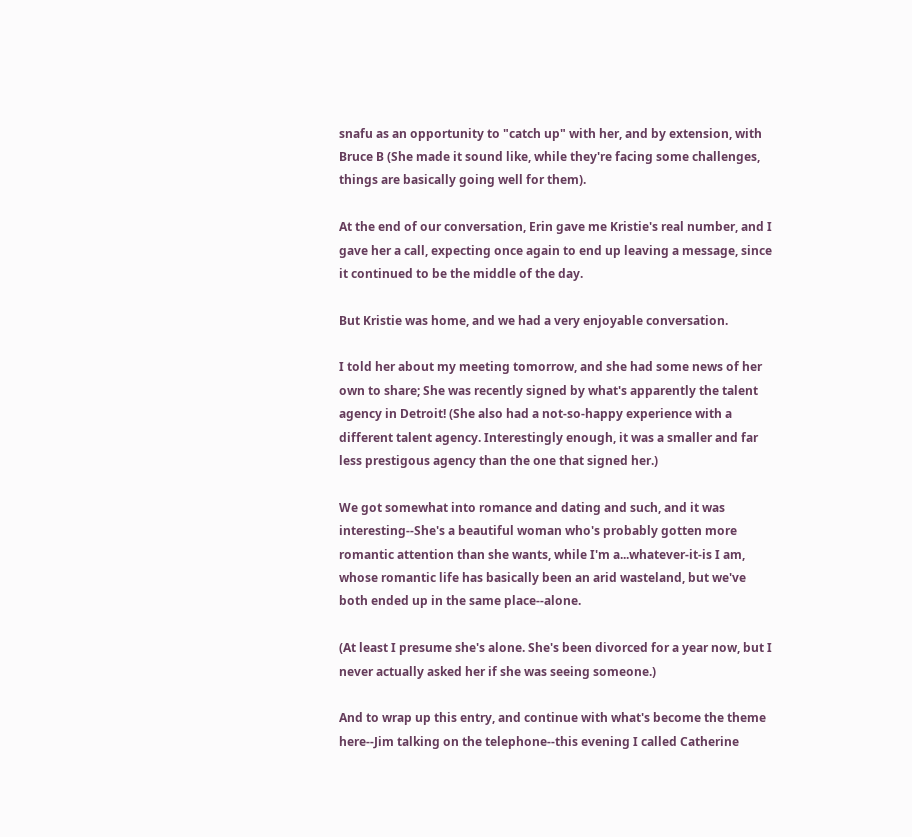snafu as an opportunity to "catch up" with her, and by extension, with Bruce B (She made it sound like, while they're facing some challenges, things are basically going well for them).

At the end of our conversation, Erin gave me Kristie's real number, and I gave her a call, expecting once again to end up leaving a message, since it continued to be the middle of the day.

But Kristie was home, and we had a very enjoyable conversation.

I told her about my meeting tomorrow, and she had some news of her own to share; She was recently signed by what's apparently the talent agency in Detroit! (She also had a not-so-happy experience with a different talent agency. Interestingly enough, it was a smaller and far less prestigous agency than the one that signed her.)

We got somewhat into romance and dating and such, and it was interesting--She's a beautiful woman who's probably gotten more romantic attention than she wants, while I'm a...whatever-it-is I am, whose romantic life has basically been an arid wasteland, but we've both ended up in the same place--alone.

(At least I presume she's alone. She's been divorced for a year now, but I never actually asked her if she was seeing someone.)

And to wrap up this entry, and continue with what's become the theme here--Jim talking on the telephone--this evening I called Catherine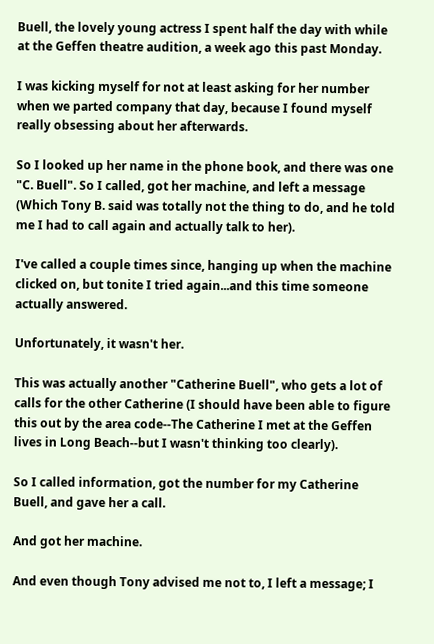Buell, the lovely young actress I spent half the day with while at the Geffen theatre audition, a week ago this past Monday.

I was kicking myself for not at least asking for her number when we parted company that day, because I found myself really obsessing about her afterwards.

So I looked up her name in the phone book, and there was one "C. Buell". So I called, got her machine, and left a message (Which Tony B. said was totally not the thing to do, and he told me I had to call again and actually talk to her).

I've called a couple times since, hanging up when the machine clicked on, but tonite I tried again...and this time someone actually answered.

Unfortunately, it wasn't her.

This was actually another "Catherine Buell", who gets a lot of calls for the other Catherine (I should have been able to figure this out by the area code--The Catherine I met at the Geffen lives in Long Beach--but I wasn't thinking too clearly).

So I called information, got the number for my Catherine Buell, and gave her a call.

And got her machine.

And even though Tony advised me not to, I left a message; I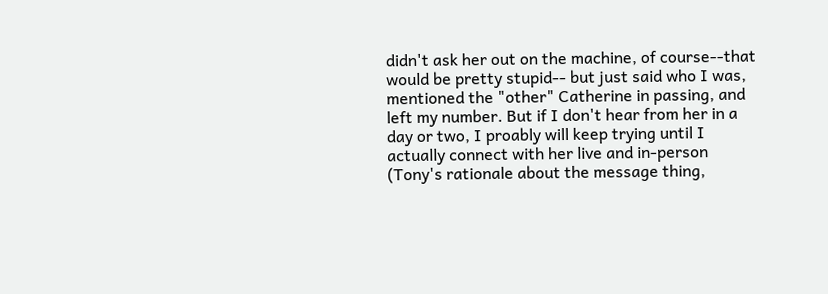didn't ask her out on the machine, of course--that would be pretty stupid-- but just said who I was, mentioned the "other" Catherine in passing, and left my number. But if I don't hear from her in a day or two, I proably will keep trying until I actually connect with her live and in-person (Tony's rationale about the message thing,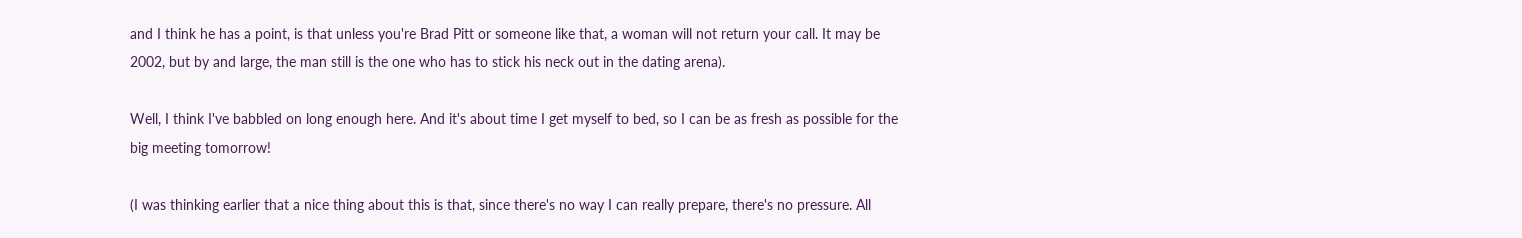and I think he has a point, is that unless you're Brad Pitt or someone like that, a woman will not return your call. It may be 2002, but by and large, the man still is the one who has to stick his neck out in the dating arena).

Well, I think I've babbled on long enough here. And it's about time I get myself to bed, so I can be as fresh as possible for the big meeting tomorrow!

(I was thinking earlier that a nice thing about this is that, since there's no way I can really prepare, there's no pressure. All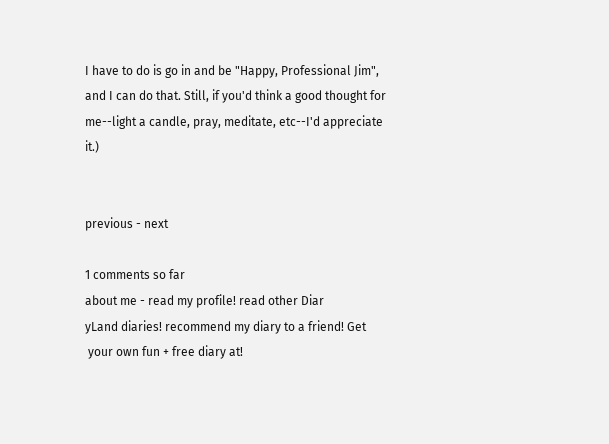I have to do is go in and be "Happy, Professional Jim", and I can do that. Still, if you'd think a good thought for me--light a candle, pray, meditate, etc--I'd appreciate it.)


previous - next

1 comments so far
about me - read my profile! read other Diar
yLand diaries! recommend my diary to a friend! Get
 your own fun + free diary at!